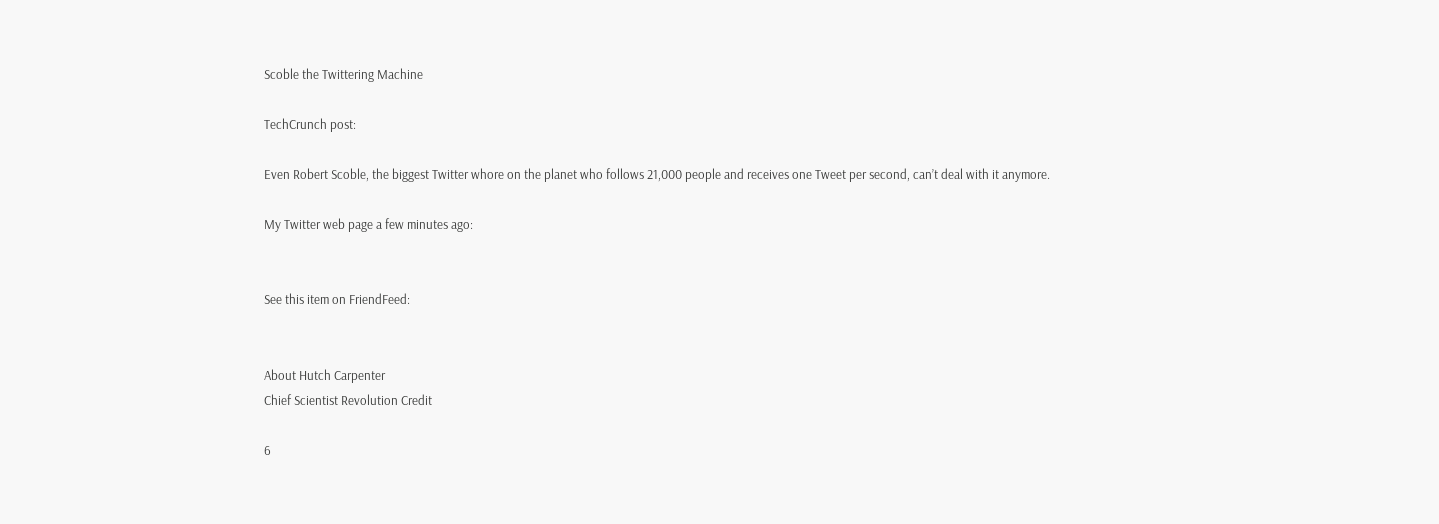Scoble the Twittering Machine

TechCrunch post:

Even Robert Scoble, the biggest Twitter whore on the planet who follows 21,000 people and receives one Tweet per second, can’t deal with it anymore.

My Twitter web page a few minutes ago:


See this item on FriendFeed:


About Hutch Carpenter
Chief Scientist Revolution Credit

6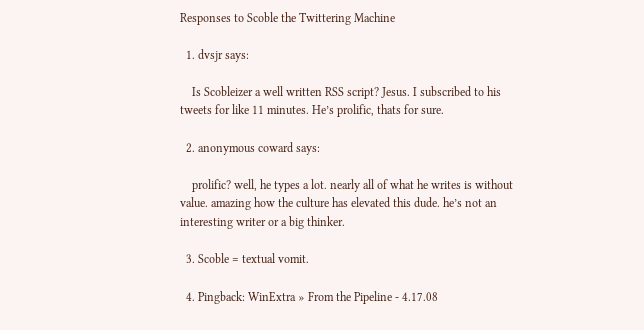Responses to Scoble the Twittering Machine

  1. dvsjr says:

    Is Scobleizer a well written RSS script? Jesus. I subscribed to his tweets for like 11 minutes. He’s prolific, thats for sure.

  2. anonymous coward says:

    prolific? well, he types a lot. nearly all of what he writes is without value. amazing how the culture has elevated this dude. he’s not an interesting writer or a big thinker.

  3. Scoble = textual vomit.

  4. Pingback: WinExtra » From the Pipeline - 4.17.08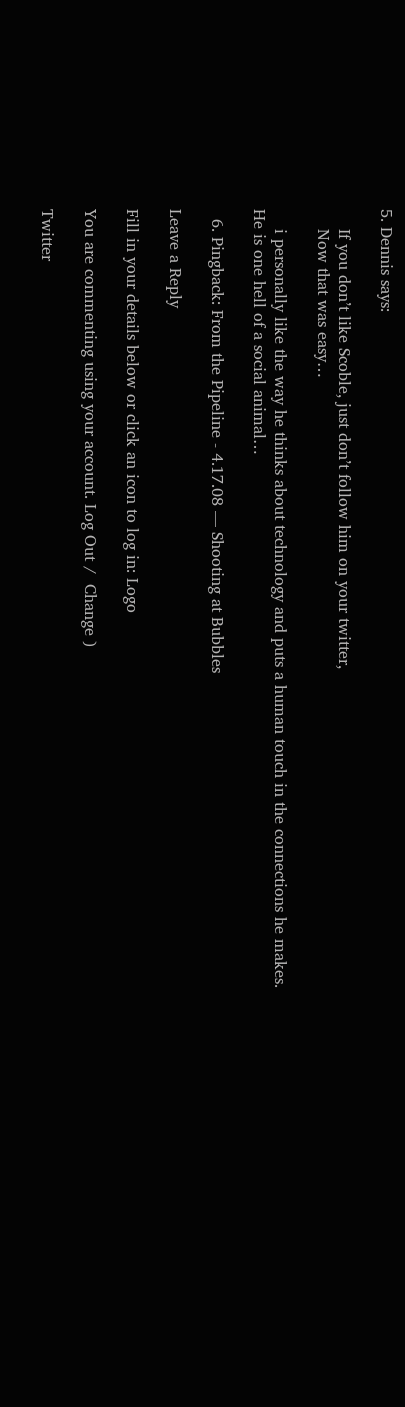5. Dennis says:

    If you don’t like Scoble, just don’t follow him on your twitter,
    Now that was easy…

    i personally like the way he thinks about technology and puts a human touch in the connections he makes. He is one hell of a social animal…

  6. Pingback: From the Pipeline - 4.17.08 — Shooting at Bubbles

Leave a Reply

Fill in your details below or click an icon to log in: Logo

You are commenting using your account. Log Out /  Change )

Twitter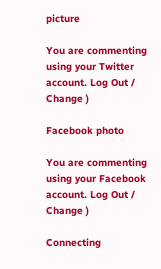picture

You are commenting using your Twitter account. Log Out /  Change )

Facebook photo

You are commenting using your Facebook account. Log Out /  Change )

Connecting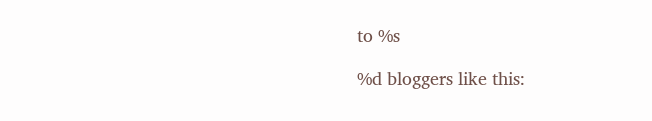to %s

%d bloggers like this: